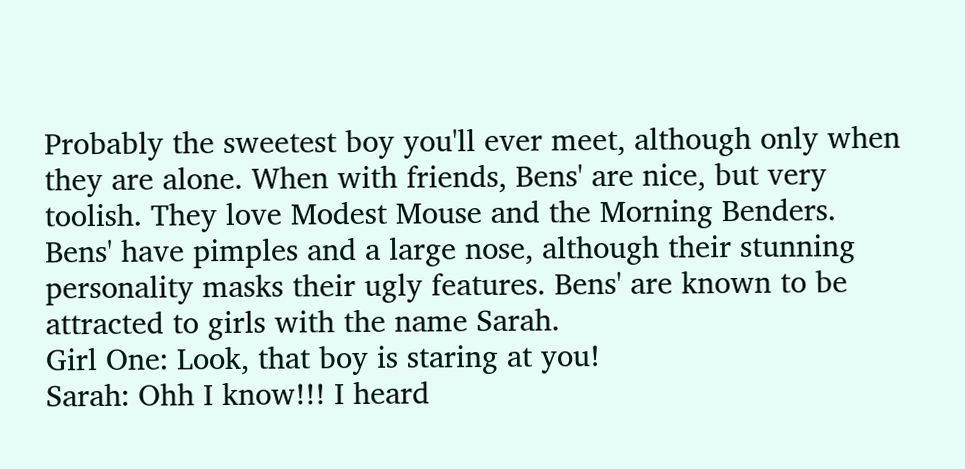Probably the sweetest boy you'll ever meet, although only when they are alone. When with friends, Bens' are nice, but very toolish. They love Modest Mouse and the Morning Benders. Bens' have pimples and a large nose, although their stunning personality masks their ugly features. Bens' are known to be attracted to girls with the name Sarah.
Girl One: Look, that boy is staring at you!
Sarah: Ohh I know!!! I heard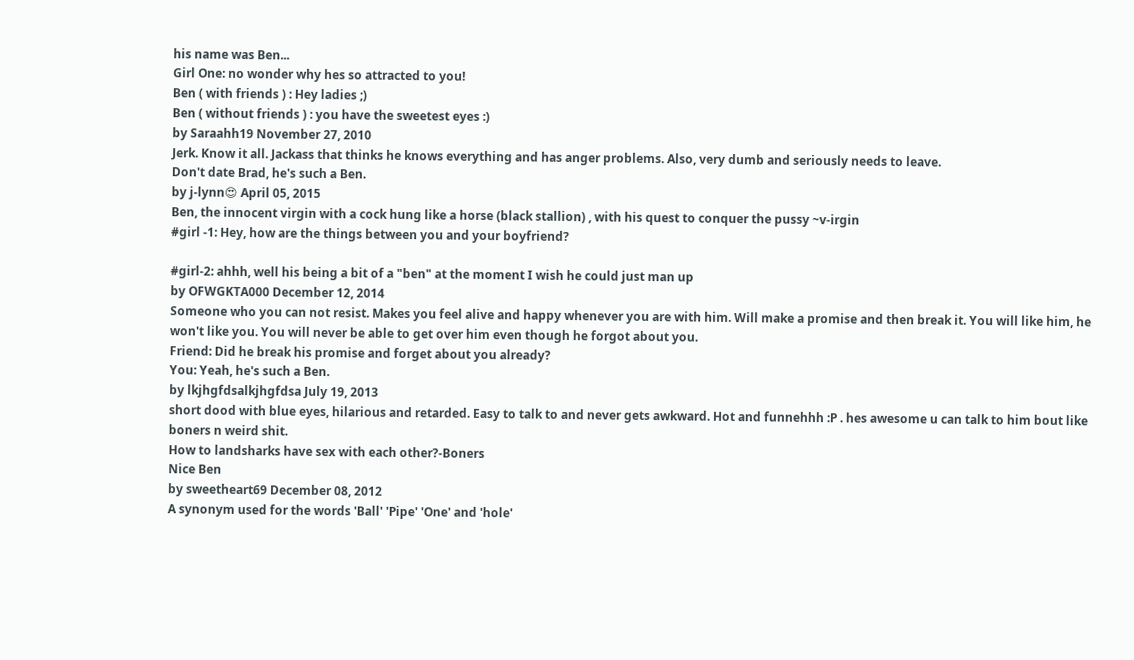his name was Ben...
Girl One: no wonder why hes so attracted to you!
Ben ( with friends ) : Hey ladies ;)
Ben ( without friends ) : you have the sweetest eyes :)
by Saraahh19 November 27, 2010
Jerk. Know it all. Jackass that thinks he knows everything and has anger problems. Also, very dumb and seriously needs to leave.
Don't date Brad, he's such a Ben.
by j-lynn😍 April 05, 2015
Ben, the innocent virgin with a cock hung like a horse (black stallion) , with his quest to conquer the pussy ~v-irgin
#girl -1: Hey, how are the things between you and your boyfriend?

#girl-2: ahhh, well his being a bit of a "ben" at the moment I wish he could just man up
by OFWGKTA000 December 12, 2014
Someone who you can not resist. Makes you feel alive and happy whenever you are with him. Will make a promise and then break it. You will like him, he won't like you. You will never be able to get over him even though he forgot about you.
Friend: Did he break his promise and forget about you already?
You: Yeah, he's such a Ben.
by lkjhgfdsalkjhgfdsa July 19, 2013
short dood with blue eyes, hilarious and retarded. Easy to talk to and never gets awkward. Hot and funnehhh :P . hes awesome u can talk to him bout like boners n weird shit.
How to landsharks have sex with each other?-Boners
Nice Ben
by sweetheart69 December 08, 2012
A synonym used for the words 'Ball' 'Pipe' 'One' and 'hole'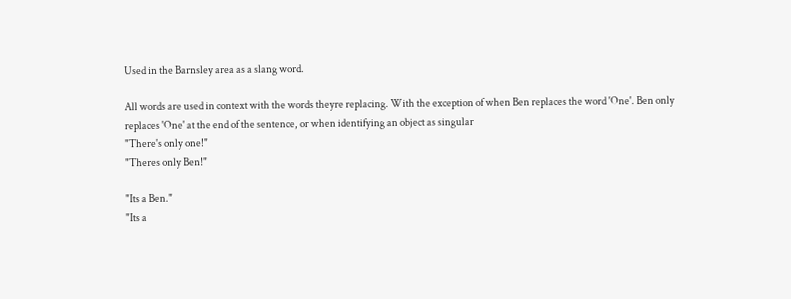Used in the Barnsley area as a slang word.

All words are used in context with the words theyre replacing. With the exception of when Ben replaces the word 'One'. Ben only replaces 'One' at the end of the sentence, or when identifying an object as singular
"There's only one!"
"Theres only Ben!"

"Its a Ben."
"Its a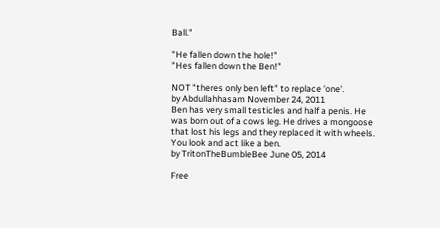Ball."

"He fallen down the hole!"
"Hes fallen down the Ben!"

NOT "theres only ben left" to replace 'one'.
by Abdullahhasam November 24, 2011
Ben has very small testicles and half a penis. He was born out of a cows leg. He drives a mongoose that lost his legs and they replaced it with wheels.
You look and act like a ben.
by TritonTheBumbleBee June 05, 2014

Free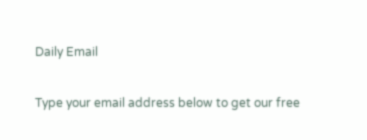Daily Email

Type your email address below to get our free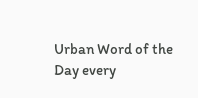Urban Word of the Day every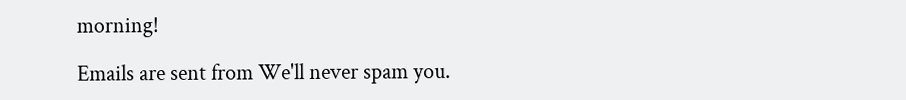morning!

Emails are sent from We'll never spam you.